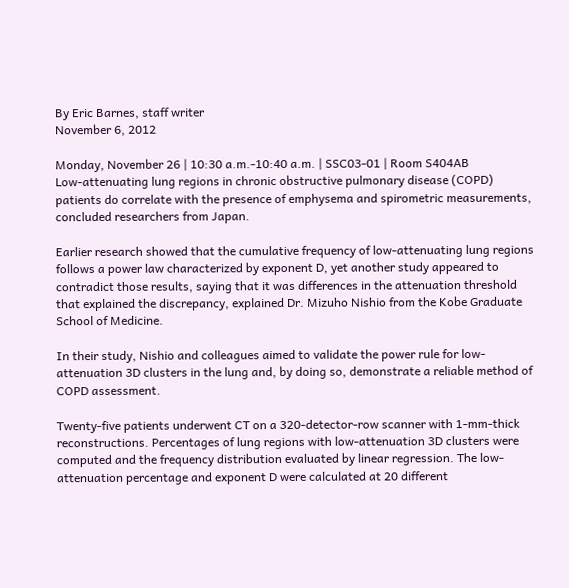By Eric Barnes, staff writer
November 6, 2012

Monday, November 26 | 10:30 a.m.-10:40 a.m. | SSC03-01 | Room S404AB
Low-attenuating lung regions in chronic obstructive pulmonary disease (COPD) patients do correlate with the presence of emphysema and spirometric measurements, concluded researchers from Japan.

Earlier research showed that the cumulative frequency of low-attenuating lung regions follows a power law characterized by exponent D, yet another study appeared to contradict those results, saying that it was differences in the attenuation threshold that explained the discrepancy, explained Dr. Mizuho Nishio from the Kobe Graduate School of Medicine.

In their study, Nishio and colleagues aimed to validate the power rule for low-attenuation 3D clusters in the lung and, by doing so, demonstrate a reliable method of COPD assessment.

Twenty-five patients underwent CT on a 320-detector-row scanner with 1-mm-thick reconstructions. Percentages of lung regions with low-attenuation 3D clusters were computed and the frequency distribution evaluated by linear regression. The low-attenuation percentage and exponent D were calculated at 20 different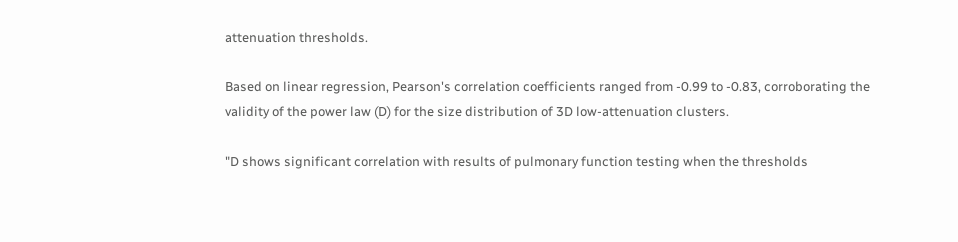attenuation thresholds.

Based on linear regression, Pearson's correlation coefficients ranged from -0.99 to -0.83, corroborating the validity of the power law (D) for the size distribution of 3D low-attenuation clusters.

"D shows significant correlation with results of pulmonary function testing when the thresholds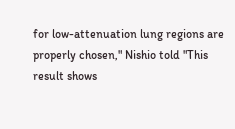for low-attenuation lung regions are properly chosen," Nishio told "This result shows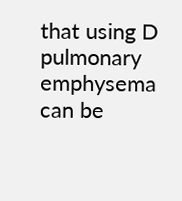that using D pulmonary emphysema can be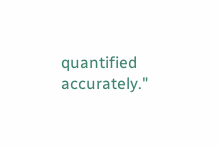quantified accurately."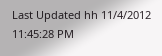Last Updated hh 11/4/2012 11:45:28 PM